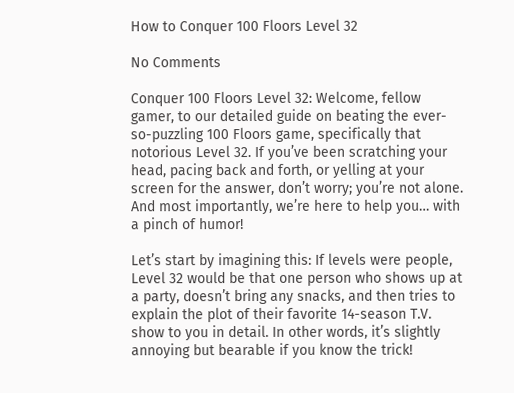How to Conquer 100 Floors Level 32

No Comments

Conquer 100 Floors Level 32: Welcome, fellow gamer, to our detailed guide on beating the ever-so-puzzling 100 Floors game, specifically that notorious Level 32. If you’ve been scratching your head, pacing back and forth, or yelling at your screen for the answer, don’t worry; you’re not alone. And most importantly, we’re here to help you… with a pinch of humor!

Let’s start by imagining this: If levels were people, Level 32 would be that one person who shows up at a party, doesn’t bring any snacks, and then tries to explain the plot of their favorite 14-season T.V. show to you in detail. In other words, it’s slightly annoying but bearable if you know the trick!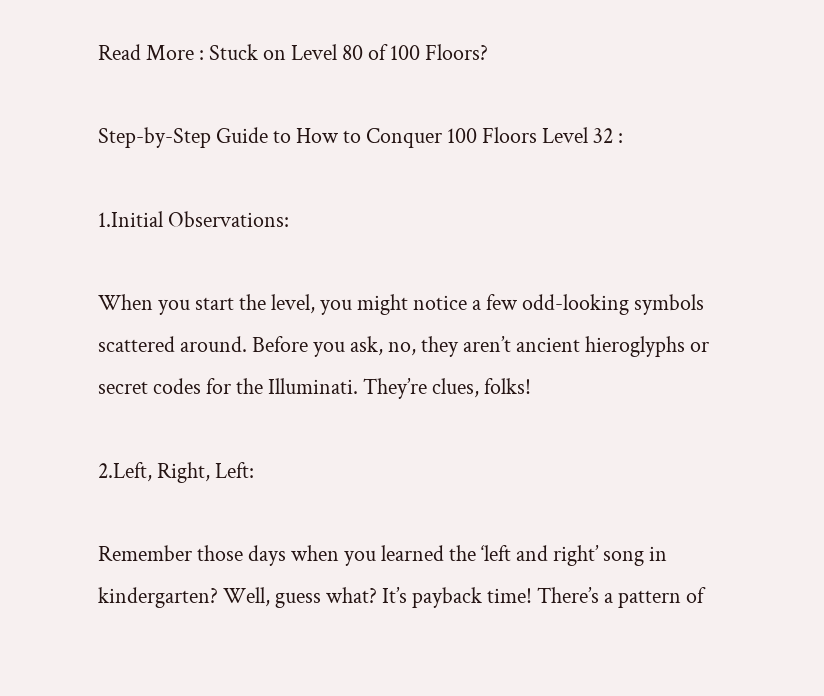Read More : Stuck on Level 80 of 100 Floors?

Step-by-Step Guide to How to Conquer 100 Floors Level 32 :

1.Initial Observations:

When you start the level, you might notice a few odd-looking symbols scattered around. Before you ask, no, they aren’t ancient hieroglyphs or secret codes for the Illuminati. They’re clues, folks!

2.Left, Right, Left:

Remember those days when you learned the ‘left and right’ song in kindergarten? Well, guess what? It’s payback time! There’s a pattern of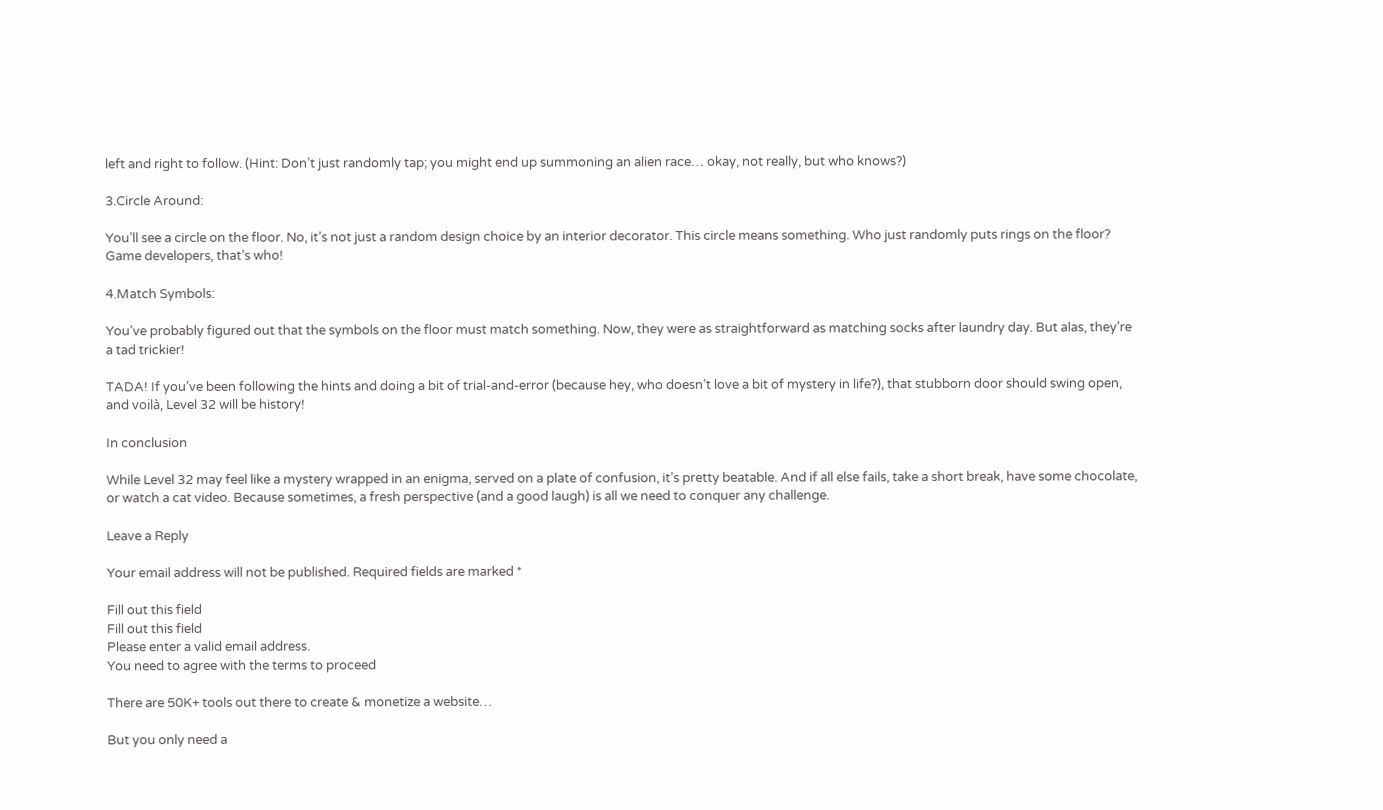left and right to follow. (Hint: Don’t just randomly tap; you might end up summoning an alien race… okay, not really, but who knows?)

3.Circle Around:

You’ll see a circle on the floor. No, it’s not just a random design choice by an interior decorator. This circle means something. Who just randomly puts rings on the floor? Game developers, that’s who!

4.Match Symbols:

You’ve probably figured out that the symbols on the floor must match something. Now, they were as straightforward as matching socks after laundry day. But alas, they’re a tad trickier!

TADA! If you’ve been following the hints and doing a bit of trial-and-error (because hey, who doesn’t love a bit of mystery in life?), that stubborn door should swing open, and voilà, Level 32 will be history!

In conclusion

While Level 32 may feel like a mystery wrapped in an enigma, served on a plate of confusion, it’s pretty beatable. And if all else fails, take a short break, have some chocolate, or watch a cat video. Because sometimes, a fresh perspective (and a good laugh) is all we need to conquer any challenge.

Leave a Reply

Your email address will not be published. Required fields are marked *

Fill out this field
Fill out this field
Please enter a valid email address.
You need to agree with the terms to proceed

There are 50K+ tools out there to create & monetize a website…

But you only need a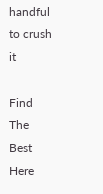handful to crush it

Find The Best Here